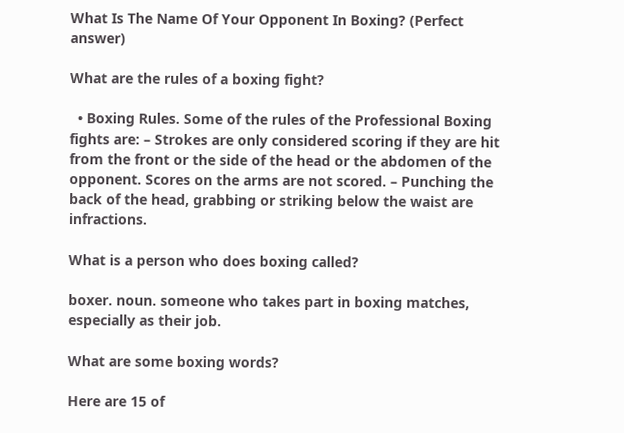What Is The Name Of Your Opponent In Boxing? (Perfect answer)

What are the rules of a boxing fight?

  • Boxing Rules. Some of the rules of the Professional Boxing fights are: – Strokes are only considered scoring if they are hit from the front or the side of the head or the abdomen of the opponent. Scores on the arms are not scored. – Punching the back of the head, grabbing or striking below the waist are infractions.

What is a person who does boxing called?

boxer. noun. someone who takes part in boxing matches, especially as their job.

What are some boxing words?

Here are 15 of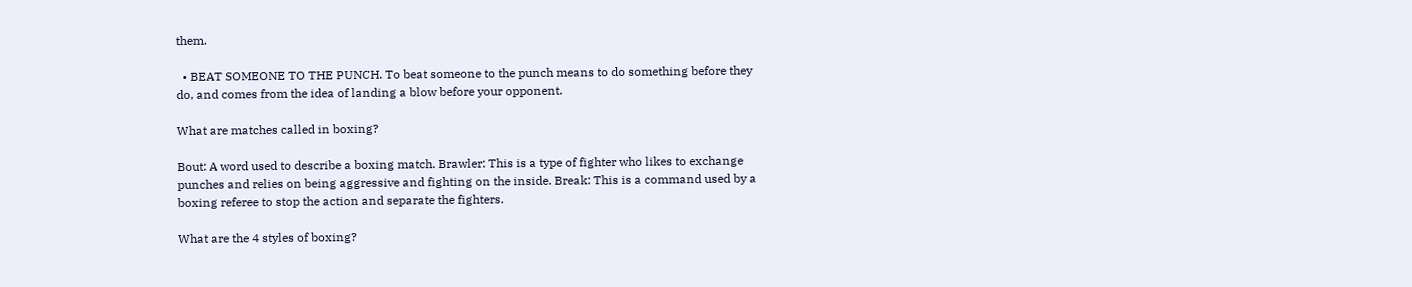them.

  • BEAT SOMEONE TO THE PUNCH. To beat someone to the punch means to do something before they do, and comes from the idea of landing a blow before your opponent.

What are matches called in boxing?

Bout: A word used to describe a boxing match. Brawler: This is a type of fighter who likes to exchange punches and relies on being aggressive and fighting on the inside. Break: This is a command used by a boxing referee to stop the action and separate the fighters.

What are the 4 styles of boxing?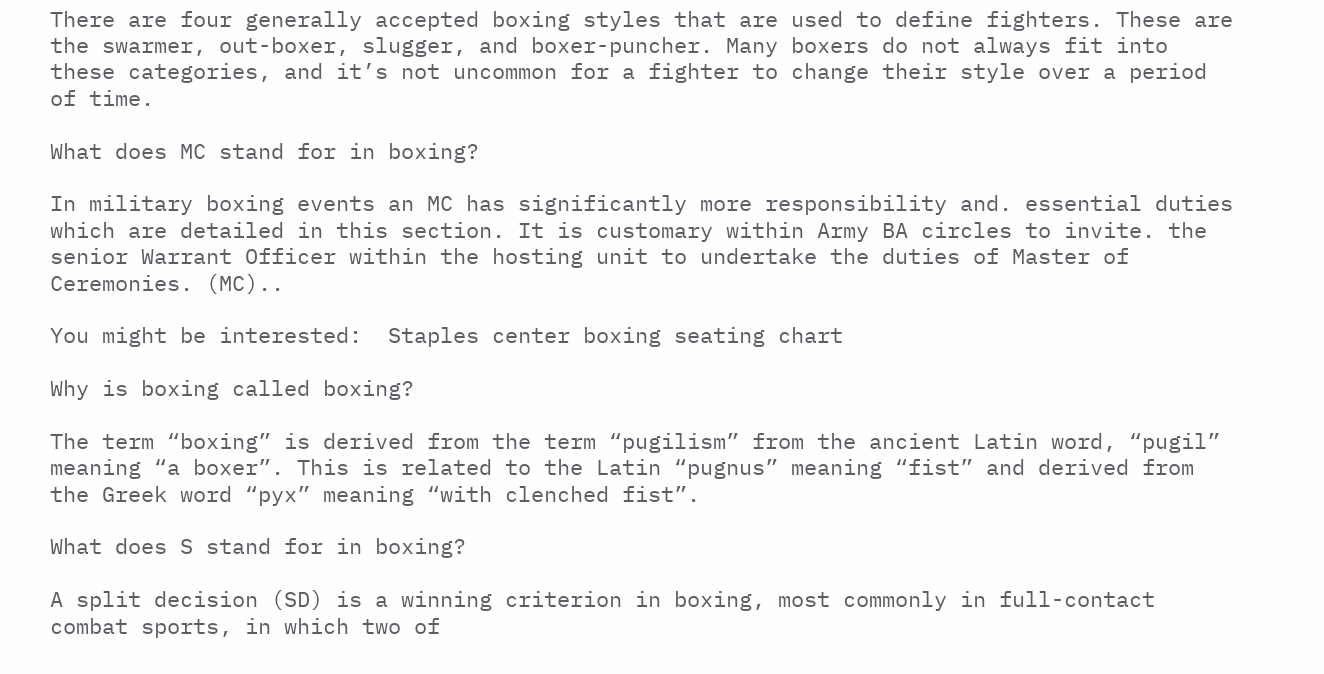There are four generally accepted boxing styles that are used to define fighters. These are the swarmer, out-boxer, slugger, and boxer-puncher. Many boxers do not always fit into these categories, and it’s not uncommon for a fighter to change their style over a period of time.

What does MC stand for in boxing?

In military boxing events an MC has significantly more responsibility and. essential duties which are detailed in this section. It is customary within Army BA circles to invite. the senior Warrant Officer within the hosting unit to undertake the duties of Master of Ceremonies. (MC)..

You might be interested:  Staples center boxing seating chart

Why is boxing called boxing?

The term “boxing” is derived from the term “pugilism” from the ancient Latin word, “pugil” meaning “a boxer”. This is related to the Latin “pugnus” meaning “fist” and derived from the Greek word “pyx” meaning “with clenched fist”.

What does S stand for in boxing?

A split decision (SD) is a winning criterion in boxing, most commonly in full-contact combat sports, in which two of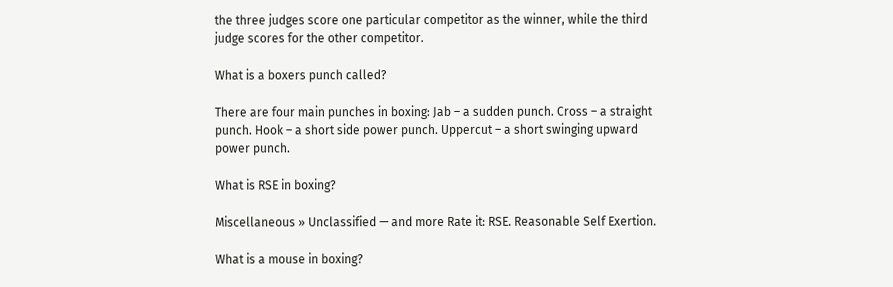the three judges score one particular competitor as the winner, while the third judge scores for the other competitor.

What is a boxers punch called?

There are four main punches in boxing: Jab – a sudden punch. Cross – a straight punch. Hook – a short side power punch. Uppercut – a short swinging upward power punch.

What is RSE in boxing?

Miscellaneous » Unclassified — and more Rate it: RSE. Reasonable Self Exertion.

What is a mouse in boxing?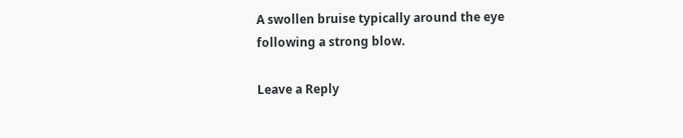A swollen bruise typically around the eye following a strong blow.

Leave a Reply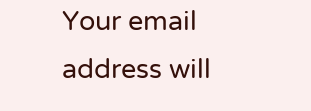Your email address will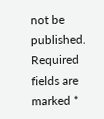not be published. Required fields are marked *